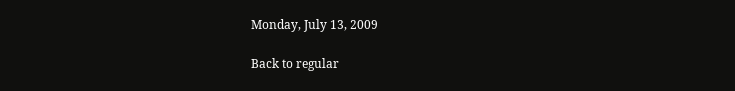Monday, July 13, 2009

Back to regular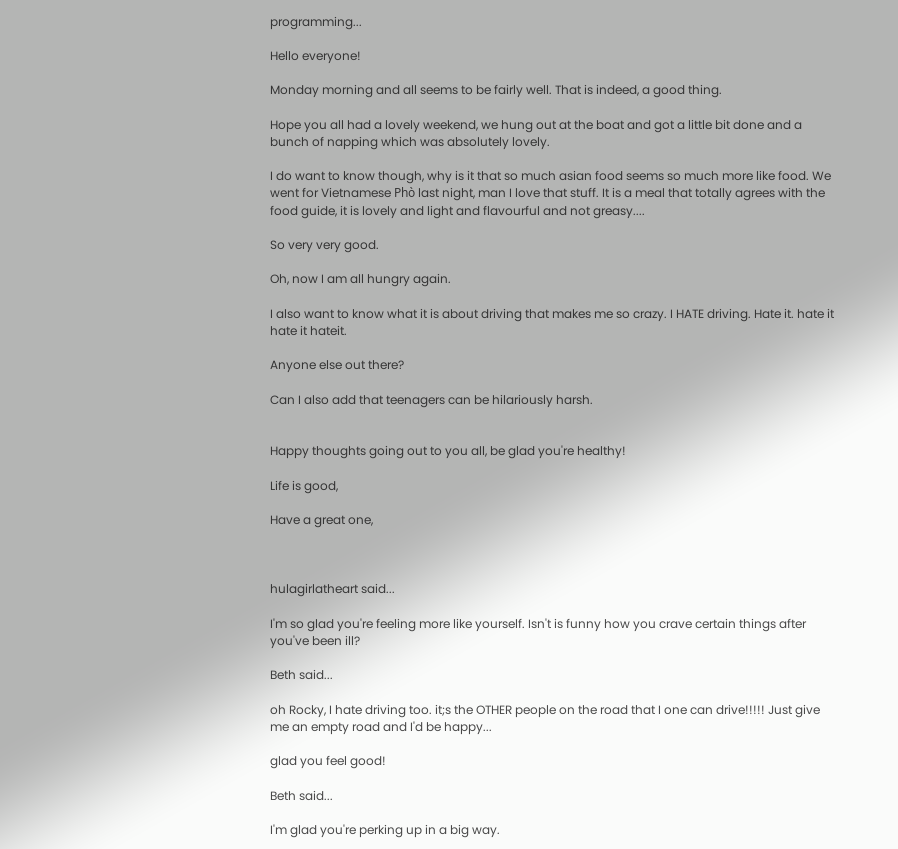programming...

Hello everyone!

Monday morning and all seems to be fairly well. That is indeed, a good thing.

Hope you all had a lovely weekend, we hung out at the boat and got a little bit done and a bunch of napping which was absolutely lovely.

I do want to know though, why is it that so much asian food seems so much more like food. We went for Vietnamese Phò last night, man I love that stuff. It is a meal that totally agrees with the food guide, it is lovely and light and flavourful and not greasy....

So very very good.

Oh, now I am all hungry again.

I also want to know what it is about driving that makes me so crazy. I HATE driving. Hate it. hate it hate it hateit.

Anyone else out there?

Can I also add that teenagers can be hilariously harsh.


Happy thoughts going out to you all, be glad you're healthy!

Life is good,

Have a great one,



hulagirlatheart said...

I'm so glad you're feeling more like yourself. Isn't is funny how you crave certain things after you've been ill?

Beth said...

oh Rocky, I hate driving too. it;s the OTHER people on the road that I one can drive!!!!! Just give me an empty road and I'd be happy...

glad you feel good!

Beth said...

I'm glad you're perking up in a big way.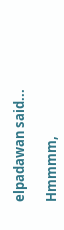elpadawan said...

Hmmmm,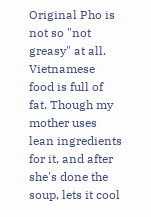Original Pho is not so "not greasy" at all. Vietnamese food is full of fat. Though my mother uses lean ingredients for it, and after she's done the soup, lets it cool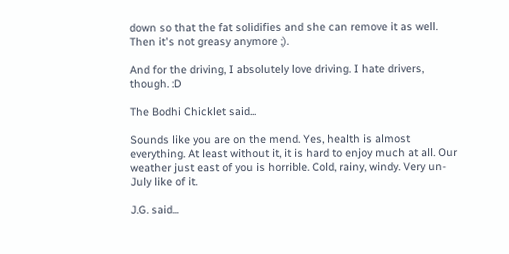down so that the fat solidifies and she can remove it as well. Then it's not greasy anymore ;).

And for the driving, I absolutely love driving. I hate drivers, though. :D

The Bodhi Chicklet said...

Sounds like you are on the mend. Yes, health is almost everything. At least without it, it is hard to enjoy much at all. Our weather just east of you is horrible. Cold, rainy, windy. Very un-July like of it.

J.G. said...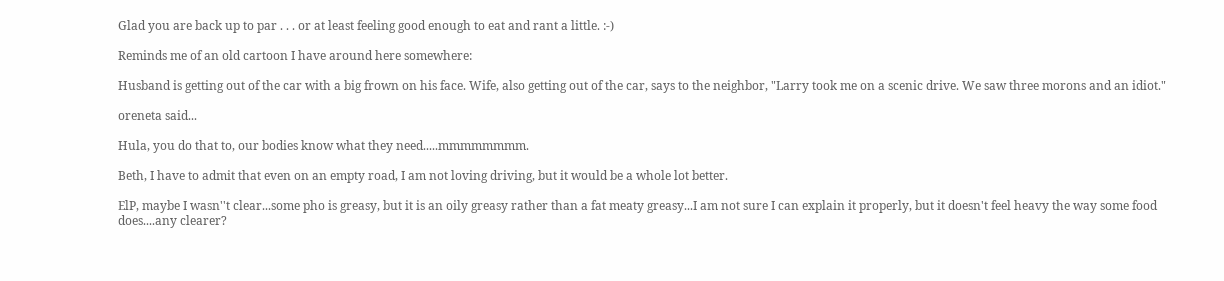Glad you are back up to par . . . or at least feeling good enough to eat and rant a little. :-)

Reminds me of an old cartoon I have around here somewhere:

Husband is getting out of the car with a big frown on his face. Wife, also getting out of the car, says to the neighbor, "Larry took me on a scenic drive. We saw three morons and an idiot."

oreneta said...

Hula, you do that to, our bodies know what they need.....mmmmmmmm.

Beth, I have to admit that even on an empty road, I am not loving driving, but it would be a whole lot better.

ElP, maybe I wasn''t clear...some pho is greasy, but it is an oily greasy rather than a fat meaty greasy...I am not sure I can explain it properly, but it doesn't feel heavy the way some food does....any clearer?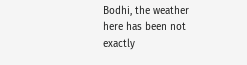Bodhi, the weather here has been not exactly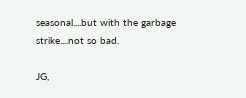seasonal....but with the garbage strike....not so bad.

JG,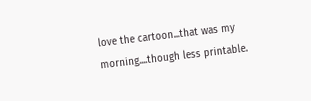love the cartoon...that was my morning....though less printable.